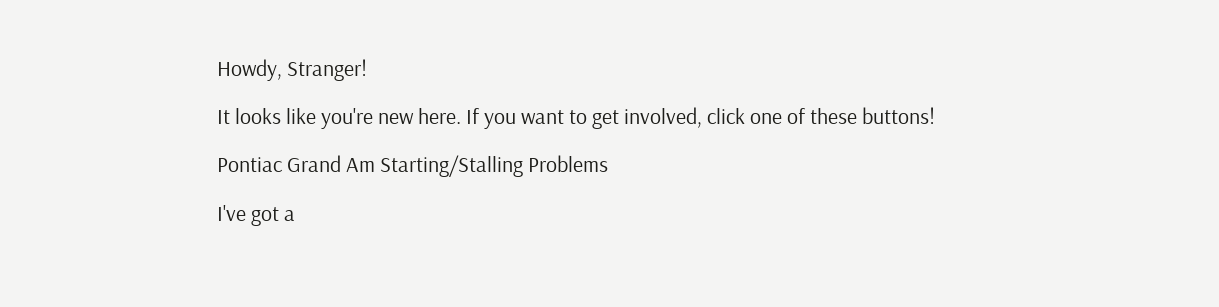Howdy, Stranger!

It looks like you're new here. If you want to get involved, click one of these buttons!

Pontiac Grand Am Starting/Stalling Problems

I've got a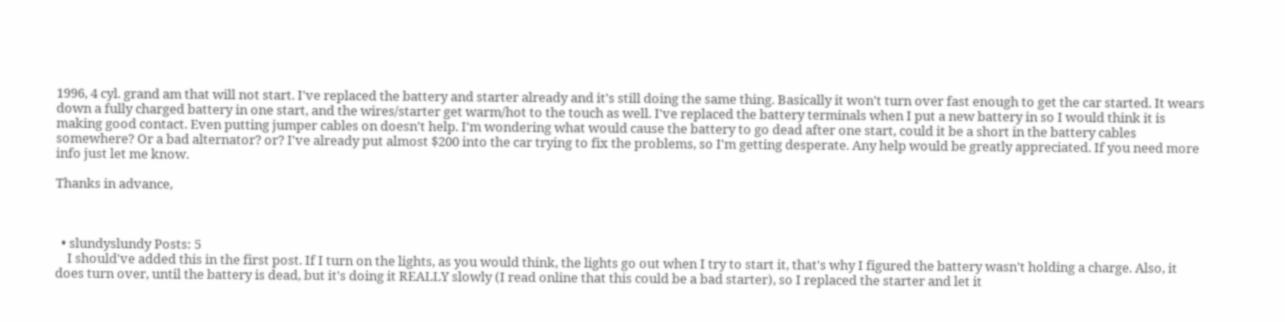1996, 4 cyl. grand am that will not start. I've replaced the battery and starter already and it's still doing the same thing. Basically it won't turn over fast enough to get the car started. It wears down a fully charged battery in one start, and the wires/starter get warm/hot to the touch as well. I've replaced the battery terminals when I put a new battery in so I would think it is making good contact. Even putting jumper cables on doesn't help. I'm wondering what would cause the battery to go dead after one start, could it be a short in the battery cables somewhere? Or a bad alternator? or? I've already put almost $200 into the car trying to fix the problems, so I'm getting desperate. Any help would be greatly appreciated. If you need more info just let me know.

Thanks in advance,



  • slundyslundy Posts: 5
    I should've added this in the first post. If I turn on the lights, as you would think, the lights go out when I try to start it, that's why I figured the battery wasn't holding a charge. Also, it does turn over, until the battery is dead, but it's doing it REALLY slowly (I read online that this could be a bad starter), so I replaced the starter and let it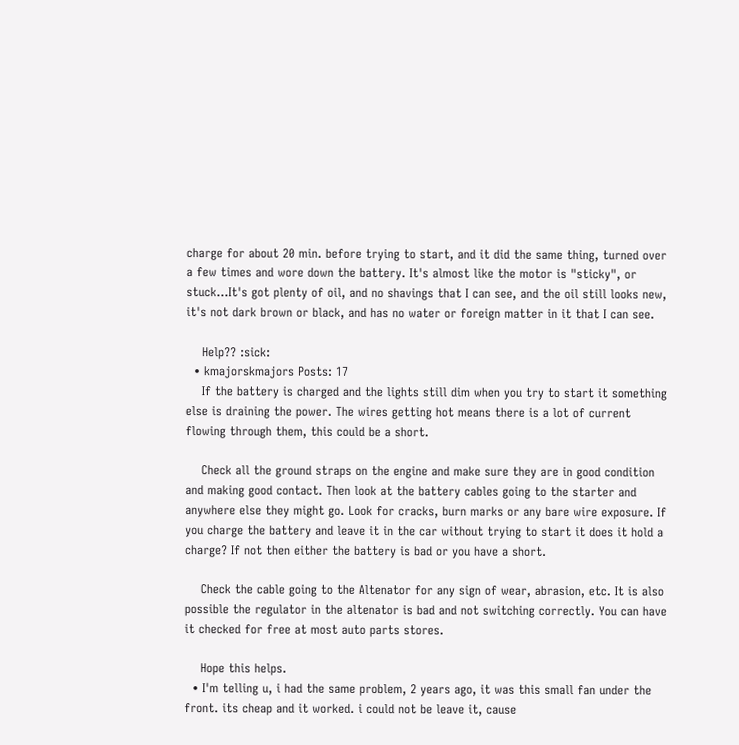charge for about 20 min. before trying to start, and it did the same thing, turned over a few times and wore down the battery. It's almost like the motor is "sticky", or stuck...It's got plenty of oil, and no shavings that I can see, and the oil still looks new, it's not dark brown or black, and has no water or foreign matter in it that I can see.

    Help?? :sick:
  • kmajorskmajors Posts: 17
    If the battery is charged and the lights still dim when you try to start it something else is draining the power. The wires getting hot means there is a lot of current flowing through them, this could be a short.

    Check all the ground straps on the engine and make sure they are in good condition and making good contact. Then look at the battery cables going to the starter and anywhere else they might go. Look for cracks, burn marks or any bare wire exposure. If you charge the battery and leave it in the car without trying to start it does it hold a charge? If not then either the battery is bad or you have a short.

    Check the cable going to the Altenator for any sign of wear, abrasion, etc. It is also possible the regulator in the altenator is bad and not switching correctly. You can have it checked for free at most auto parts stores.

    Hope this helps.
  • I'm telling u, i had the same problem, 2 years ago, it was this small fan under the front. its cheap and it worked. i could not be leave it, cause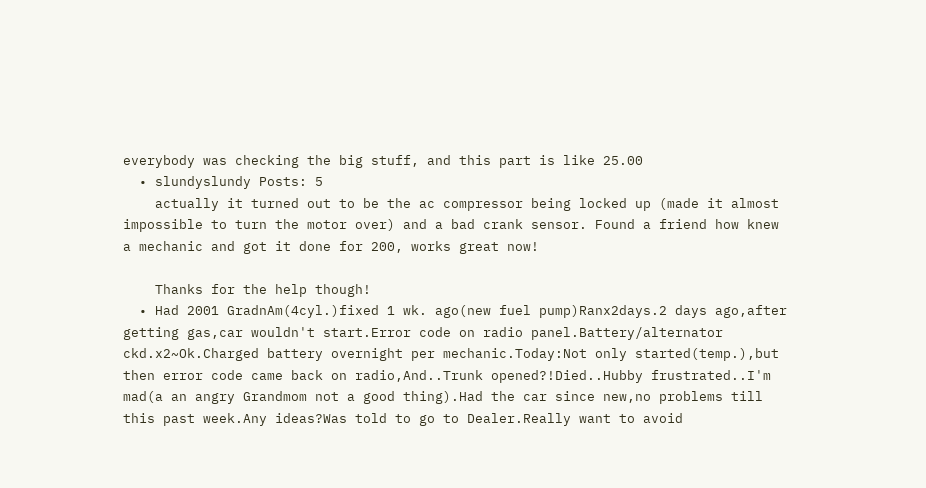everybody was checking the big stuff, and this part is like 25.00
  • slundyslundy Posts: 5
    actually it turned out to be the ac compressor being locked up (made it almost impossible to turn the motor over) and a bad crank sensor. Found a friend how knew a mechanic and got it done for 200, works great now!

    Thanks for the help though!
  • Had 2001 GradnAm(4cyl.)fixed 1 wk. ago(new fuel pump)Ranx2days.2 days ago,after getting gas,car wouldn't start.Error code on radio panel.Battery/alternator ckd.x2~Ok.Charged battery overnight per mechanic.Today:Not only started(temp.),but then error code came back on radio,And..Trunk opened?!Died..Hubby frustrated..I'm mad(a an angry Grandmom not a good thing).Had the car since new,no problems till this past week.Any ideas?Was told to go to Dealer.Really want to avoid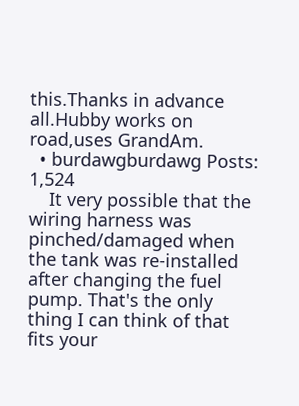this.Thanks in advance all.Hubby works on road,uses GrandAm.
  • burdawgburdawg Posts: 1,524
    It very possible that the wiring harness was pinched/damaged when the tank was re-installed after changing the fuel pump. That's the only thing I can think of that fits your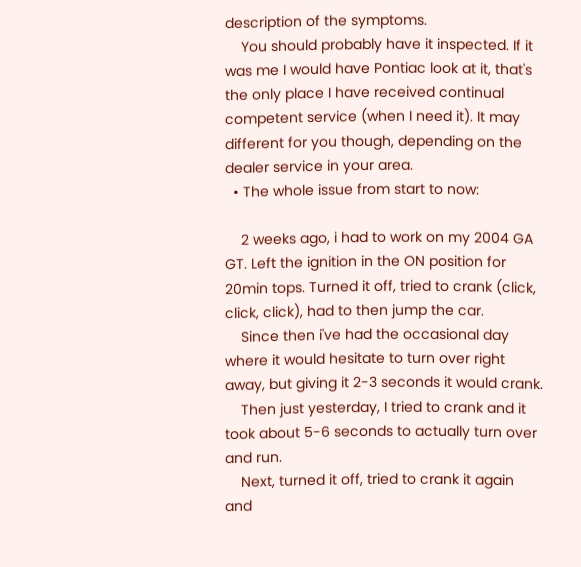description of the symptoms.
    You should probably have it inspected. If it was me I would have Pontiac look at it, that's the only place I have received continual competent service (when I need it). It may different for you though, depending on the dealer service in your area.
  • The whole issue from start to now:

    2 weeks ago, i had to work on my 2004 GA GT. Left the ignition in the ON position for 20min tops. Turned it off, tried to crank (click, click, click), had to then jump the car.
    Since then i've had the occasional day where it would hesitate to turn over right away, but giving it 2-3 seconds it would crank.
    Then just yesterday, I tried to crank and it took about 5-6 seconds to actually turn over and run.
    Next, turned it off, tried to crank it again and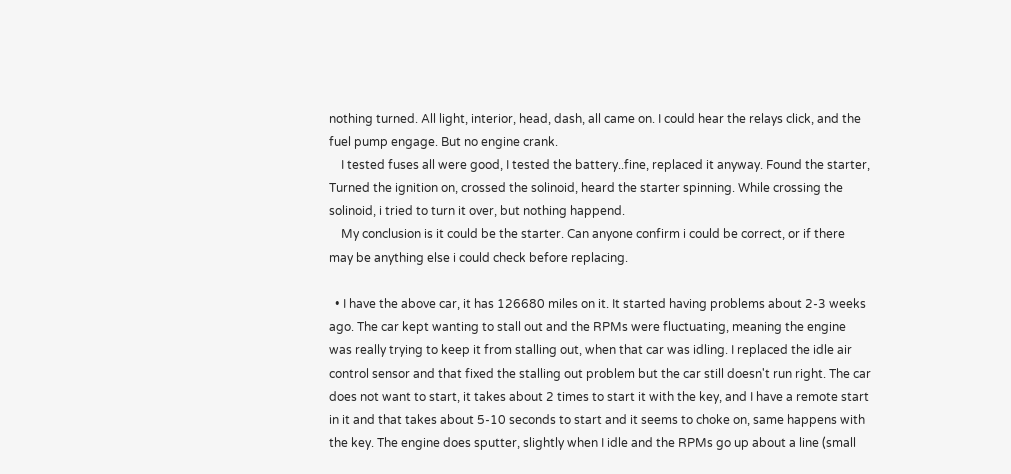nothing turned. All light, interior, head, dash, all came on. I could hear the relays click, and the fuel pump engage. But no engine crank.
    I tested fuses all were good, I tested the battery..fine, replaced it anyway. Found the starter, Turned the ignition on, crossed the solinoid, heard the starter spinning. While crossing the solinoid, i tried to turn it over, but nothing happend.
    My conclusion is it could be the starter. Can anyone confirm i could be correct, or if there may be anything else i could check before replacing.

  • I have the above car, it has 126680 miles on it. It started having problems about 2-3 weeks ago. The car kept wanting to stall out and the RPMs were fluctuating, meaning the engine was really trying to keep it from stalling out, when that car was idling. I replaced the idle air control sensor and that fixed the stalling out problem but the car still doesn't run right. The car does not want to start, it takes about 2 times to start it with the key, and I have a remote start in it and that takes about 5-10 seconds to start and it seems to choke on, same happens with the key. The engine does sputter, slightly when I idle and the RPMs go up about a line (small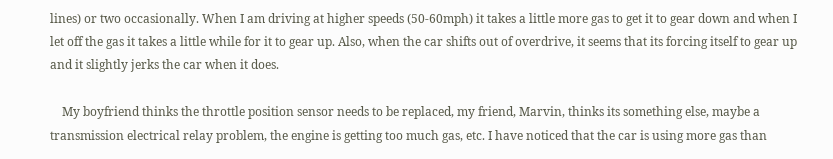lines) or two occasionally. When I am driving at higher speeds (50-60mph) it takes a little more gas to get it to gear down and when I let off the gas it takes a little while for it to gear up. Also, when the car shifts out of overdrive, it seems that its forcing itself to gear up and it slightly jerks the car when it does.

    My boyfriend thinks the throttle position sensor needs to be replaced, my friend, Marvin, thinks its something else, maybe a transmission electrical relay problem, the engine is getting too much gas, etc. I have noticed that the car is using more gas than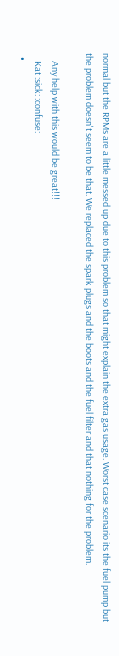normal but the RPMs are a little messed up due to this problem so that might explain the extra gas usage. Worst case scenario its the fuel pump but the problem doesn't seem to be that. We replaced the spark plugs and the boots and the fuel filter and that nothing for the problem.

    Any help with this would be great!!!
    Kat :sick: :confuse:
  •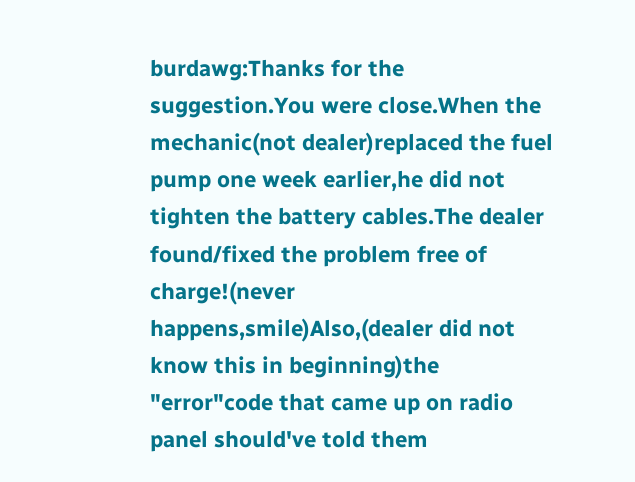burdawg:Thanks for the suggestion.You were close.When the mechanic(not dealer)replaced the fuel pump one week earlier,he did not tighten the battery cables.The dealer found/fixed the problem free of charge!(never happens,smile)Also,(dealer did not know this in beginning)the "error"code that came up on radio panel should've told them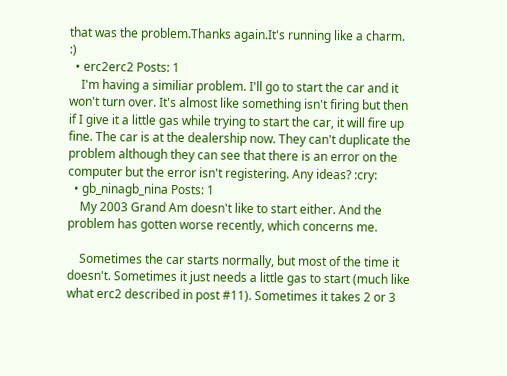that was the problem.Thanks again.It's running like a charm. :)
  • erc2erc2 Posts: 1
    I'm having a similiar problem. I'll go to start the car and it won't turn over. It's almost like something isn't firing but then if I give it a little gas while trying to start the car, it will fire up fine. The car is at the dealership now. They can't duplicate the problem although they can see that there is an error on the computer but the error isn't registering. Any ideas? :cry:
  • gb_ninagb_nina Posts: 1
    My 2003 Grand Am doesn't like to start either. And the problem has gotten worse recently, which concerns me.

    Sometimes the car starts normally, but most of the time it doesn't. Sometimes it just needs a little gas to start (much like what erc2 described in post #11). Sometimes it takes 2 or 3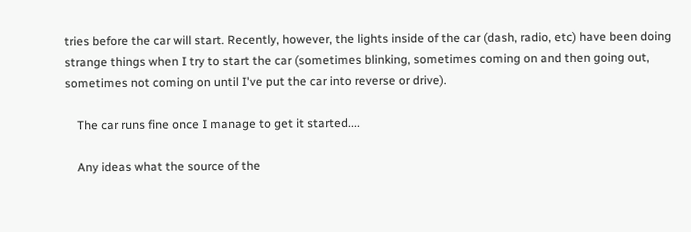tries before the car will start. Recently, however, the lights inside of the car (dash, radio, etc) have been doing strange things when I try to start the car (sometimes blinking, sometimes coming on and then going out, sometimes not coming on until I've put the car into reverse or drive).

    The car runs fine once I manage to get it started....

    Any ideas what the source of the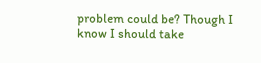problem could be? Though I know I should take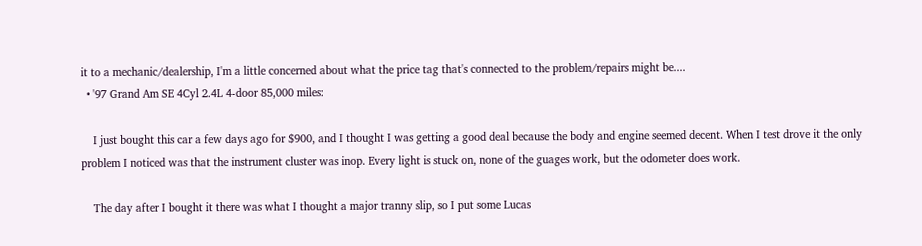it to a mechanic/dealership, I'm a little concerned about what the price tag that's connected to the problem/repairs might be....
  • '97 Grand Am SE 4Cyl 2.4L 4-door 85,000 miles:

    I just bought this car a few days ago for $900, and I thought I was getting a good deal because the body and engine seemed decent. When I test drove it the only problem I noticed was that the instrument cluster was inop. Every light is stuck on, none of the guages work, but the odometer does work.

    The day after I bought it there was what I thought a major tranny slip, so I put some Lucas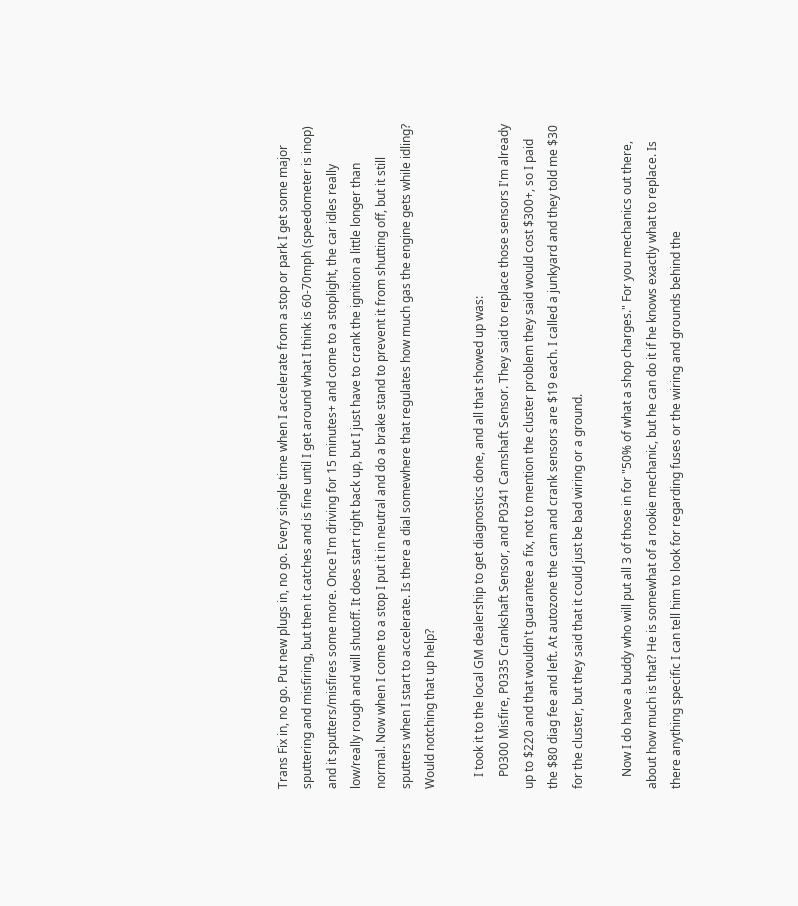Trans Fix in, no go. Put new plugs in, no go. Every single time when I accelerate from a stop or park I get some major sputtering and misfiring, but then it catches and is fine until I get around what I think is 60-70mph (speedometer is inop) and it sputters/misfires some more. Once I'm driving for 15 minutes+ and come to a stoplight, the car idles really low/really rough and will shutoff. It does start right back up, but I just have to crank the ignition a little longer than normal. Now when I come to a stop I put it in neutral and do a brake stand to prevent it from shutting off, but it still sputters when I start to accelerate. Is there a dial somewhere that regulates how much gas the engine gets while idling? Would notching that up help?

    I took it to the local GM dealership to get diagnostics done, and all that showed up was:
    P0300 Misfire, P0335 Crankshaft Sensor, and P0341 Camshaft Sensor. They said to replace those sensors I'm already up to $220 and that wouldn't guarantee a fix, not to mention the cluster problem they said would cost $300+, so I paid the $80 diag fee and left. At autozone the cam and crank sensors are $19 each. I called a junkyard and they told me $30 for the cluster, but they said that it could just be bad wiring or a ground.

    Now I do have a buddy who will put all 3 of those in for "50% of what a shop charges." For you mechanics out there, about how much is that? He is somewhat of a rookie mechanic, but he can do it if he knows exactly what to replace. Is there anything specific I can tell him to look for regarding fuses or the wiring and grounds behind the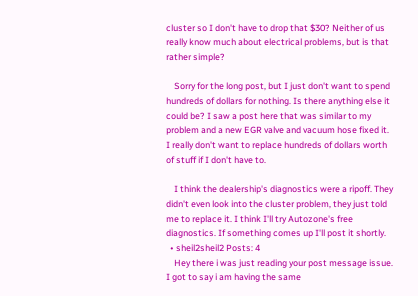cluster so I don't have to drop that $30? Neither of us really know much about electrical problems, but is that rather simple?

    Sorry for the long post, but I just don't want to spend hundreds of dollars for nothing. Is there anything else it could be? I saw a post here that was similar to my problem and a new EGR valve and vacuum hose fixed it. I really don't want to replace hundreds of dollars worth of stuff if I don't have to.

    I think the dealership's diagnostics were a ripoff. They didn't even look into the cluster problem, they just told me to replace it. I think I'll try Autozone's free diagnostics. If something comes up I'll post it shortly.
  • sheil2sheil2 Posts: 4
    Hey there i was just reading your post message issue. I got to say i am having the same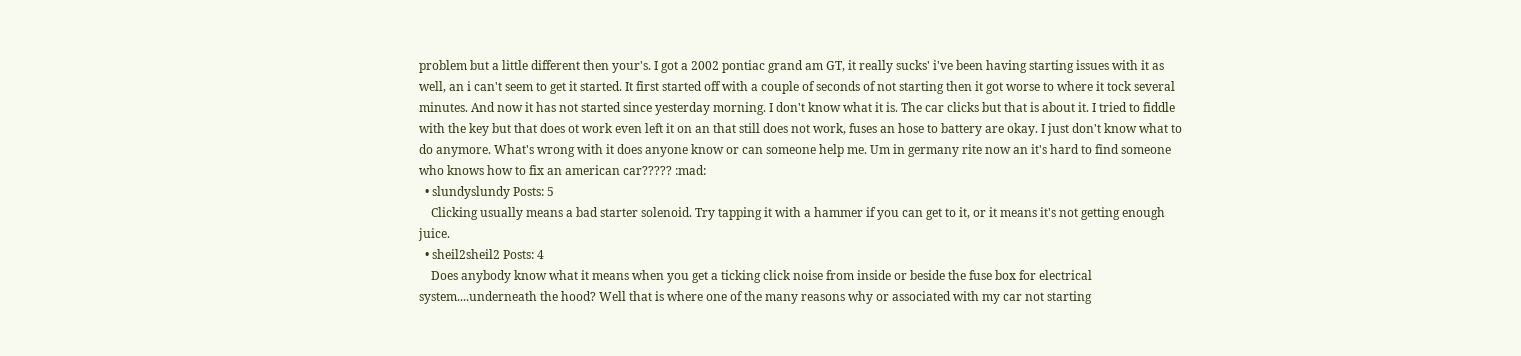problem but a little different then your's. I got a 2002 pontiac grand am GT, it really sucks' i've been having starting issues with it as well, an i can't seem to get it started. It first started off with a couple of seconds of not starting then it got worse to where it tock several minutes. And now it has not started since yesterday morning. I don't know what it is. The car clicks but that is about it. I tried to fiddle with the key but that does ot work even left it on an that still does not work, fuses an hose to battery are okay. I just don't know what to do anymore. What's wrong with it does anyone know or can someone help me. Um in germany rite now an it's hard to find someone who knows how to fix an american car????? :mad:
  • slundyslundy Posts: 5
    Clicking usually means a bad starter solenoid. Try tapping it with a hammer if you can get to it, or it means it's not getting enough juice.
  • sheil2sheil2 Posts: 4
    Does anybody know what it means when you get a ticking click noise from inside or beside the fuse box for electrical system....underneath the hood? Well that is where one of the many reasons why or associated with my car not starting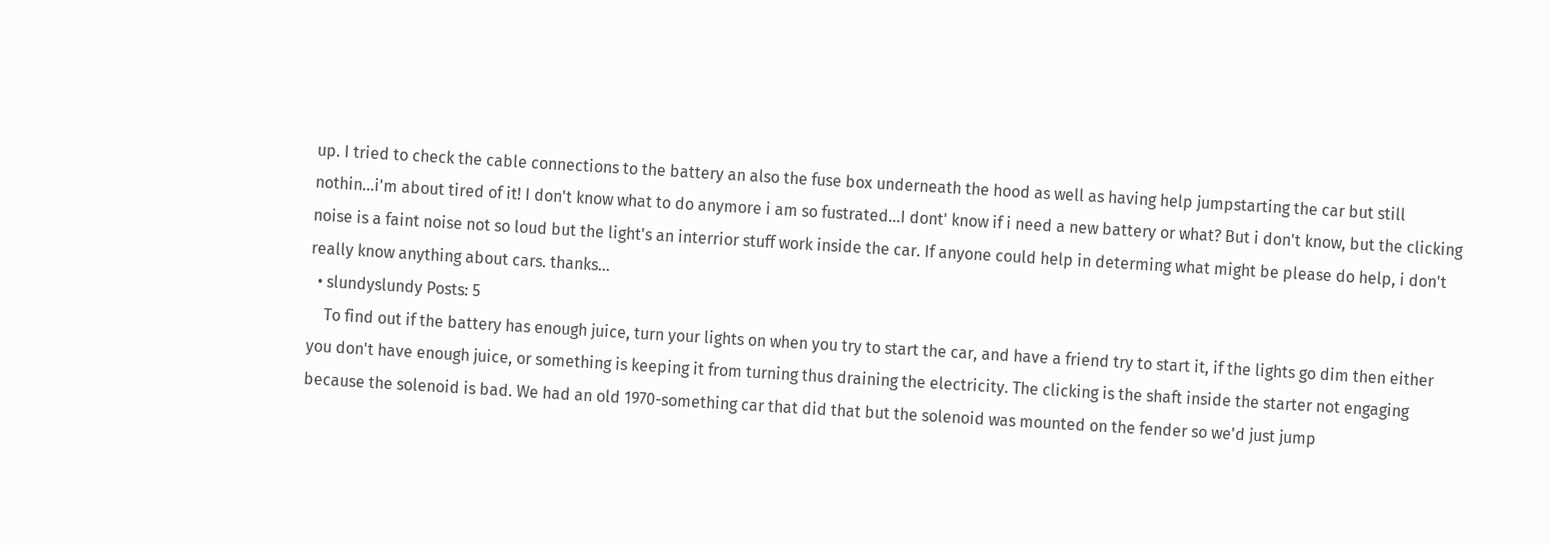up. I tried to check the cable connections to the battery an also the fuse box underneath the hood as well as having help jumpstarting the car but still nothin...i'm about tired of it! I don't know what to do anymore i am so fustrated...I dont' know if i need a new battery or what? But i don't know, but the clicking noise is a faint noise not so loud but the light's an interrior stuff work inside the car. If anyone could help in determing what might be please do help, i don't really know anything about cars. thanks...
  • slundyslundy Posts: 5
    To find out if the battery has enough juice, turn your lights on when you try to start the car, and have a friend try to start it, if the lights go dim then either you don't have enough juice, or something is keeping it from turning thus draining the electricity. The clicking is the shaft inside the starter not engaging because the solenoid is bad. We had an old 1970-something car that did that but the solenoid was mounted on the fender so we'd just jump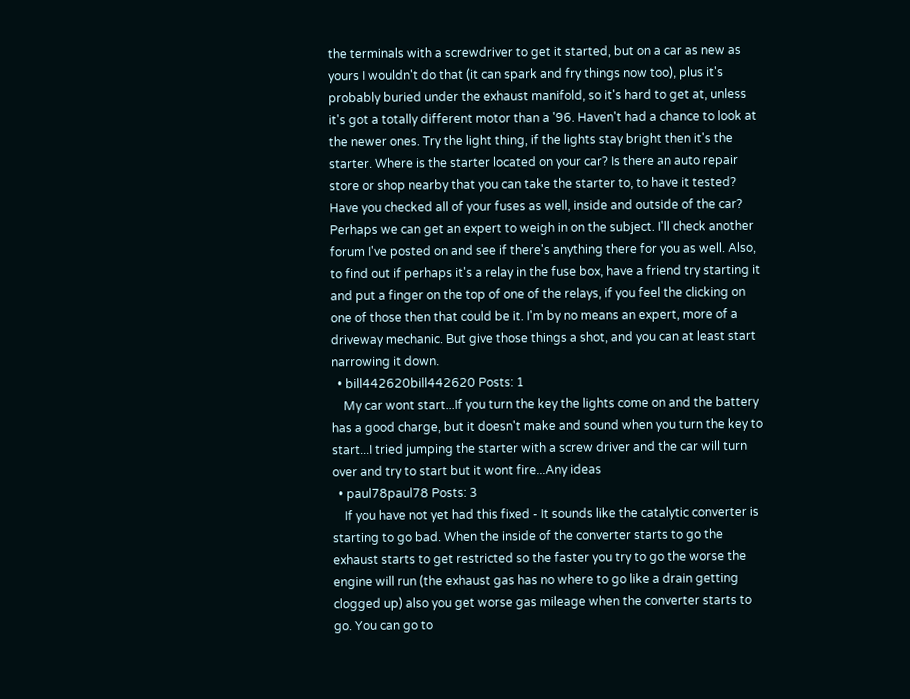the terminals with a screwdriver to get it started, but on a car as new as yours I wouldn't do that (it can spark and fry things now too), plus it's probably buried under the exhaust manifold, so it's hard to get at, unless it's got a totally different motor than a '96. Haven't had a chance to look at the newer ones. Try the light thing, if the lights stay bright then it's the starter. Where is the starter located on your car? Is there an auto repair store or shop nearby that you can take the starter to, to have it tested? Have you checked all of your fuses as well, inside and outside of the car? Perhaps we can get an expert to weigh in on the subject. I'll check another forum I've posted on and see if there's anything there for you as well. Also, to find out if perhaps it's a relay in the fuse box, have a friend try starting it and put a finger on the top of one of the relays, if you feel the clicking on one of those then that could be it. I'm by no means an expert, more of a driveway mechanic. But give those things a shot, and you can at least start narrowing it down.
  • bill442620bill442620 Posts: 1
    My car wont start...If you turn the key the lights come on and the battery has a good charge, but it doesn't make and sound when you turn the key to start...I tried jumping the starter with a screw driver and the car will turn over and try to start but it wont fire...Any ideas
  • paul78paul78 Posts: 3
    If you have not yet had this fixed - It sounds like the catalytic converter is starting to go bad. When the inside of the converter starts to go the exhaust starts to get restricted so the faster you try to go the worse the engine will run (the exhaust gas has no where to go like a drain getting clogged up) also you get worse gas mileage when the converter starts to go. You can go to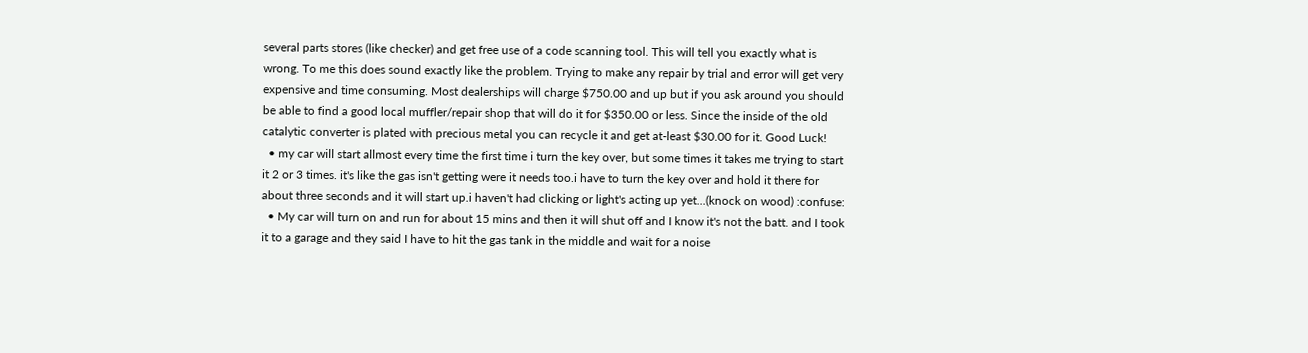several parts stores (like checker) and get free use of a code scanning tool. This will tell you exactly what is wrong. To me this does sound exactly like the problem. Trying to make any repair by trial and error will get very expensive and time consuming. Most dealerships will charge $750.00 and up but if you ask around you should be able to find a good local muffler/repair shop that will do it for $350.00 or less. Since the inside of the old catalytic converter is plated with precious metal you can recycle it and get at-least $30.00 for it. Good Luck!
  • my car will start allmost every time the first time i turn the key over, but some times it takes me trying to start it 2 or 3 times. it's like the gas isn't getting were it needs too.i have to turn the key over and hold it there for about three seconds and it will start up.i haven't had clicking or light's acting up yet...(knock on wood) :confuse:
  • My car will turn on and run for about 15 mins and then it will shut off and I know it's not the batt. and I took it to a garage and they said I have to hit the gas tank in the middle and wait for a noise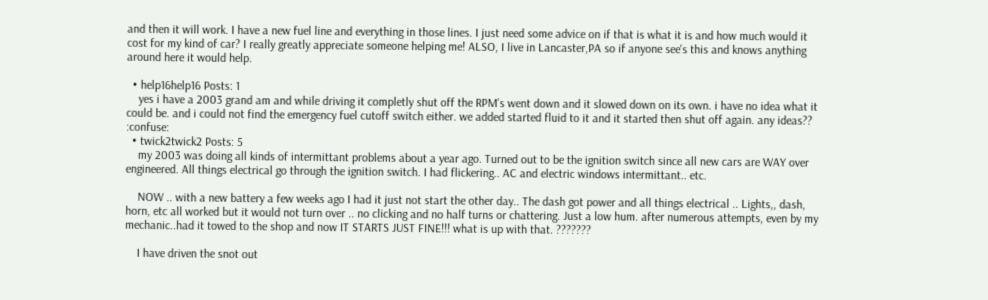and then it will work. I have a new fuel line and everything in those lines. I just need some advice on if that is what it is and how much would it cost for my kind of car? I really greatly appreciate someone helping me! ALSO, I live in Lancaster,PA so if anyone see's this and knows anything around here it would help.

  • help16help16 Posts: 1
    yes i have a 2003 grand am and while driving it completly shut off the RPM's went down and it slowed down on its own. i have no idea what it could be. and i could not find the emergency fuel cutoff switch either. we added started fluid to it and it started then shut off again. any ideas?? :confuse:
  • twick2twick2 Posts: 5
    my 2003 was doing all kinds of intermittant problems about a year ago. Turned out to be the ignition switch since all new cars are WAY over engineered. All things electrical go through the ignition switch. I had flickering.. AC and electric windows intermittant.. etc.

    NOW .. with a new battery a few weeks ago I had it just not start the other day.. The dash got power and all things electrical .. Lights,, dash, horn, etc all worked but it would not turn over .. no clicking and no half turns or chattering. Just a low hum. after numerous attempts, even by my mechanic..had it towed to the shop and now IT STARTS JUST FINE!!! what is up with that. ???????

    I have driven the snot out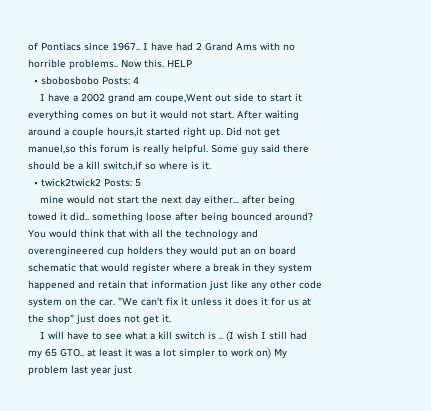of Pontiacs since 1967.. I have had 2 Grand Ams with no horrible problems.. Now this. HELP
  • sbobosbobo Posts: 4
    I have a 2002 grand am coupe,Went out side to start it everything comes on but it would not start. After waiting around a couple hours,it started right up. Did not get manuel,so this forum is really helpful. Some guy said there should be a kill switch,if so where is it.
  • twick2twick2 Posts: 5
    mine would not start the next day either... after being towed it did.. something loose after being bounced around? You would think that with all the technology and overengineered cup holders they would put an on board schematic that would register where a break in they system happened and retain that information just like any other code system on the car. "We can't fix it unless it does it for us at the shop" just does not get it.
    I will have to see what a kill switch is .. (I wish I still had my 65 GTO.. at least it was a lot simpler to work on) My problem last year just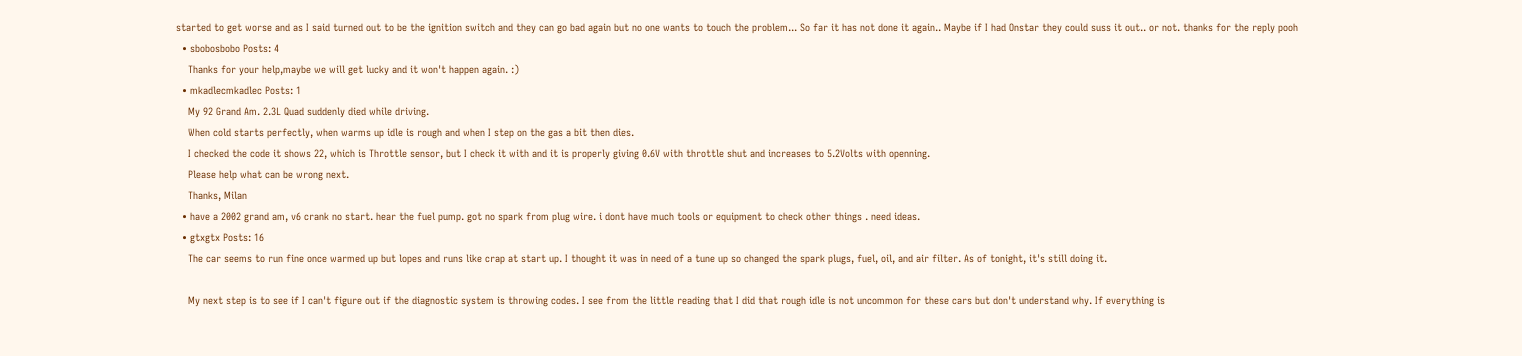started to get worse and as I said turned out to be the ignition switch and they can go bad again but no one wants to touch the problem... So far it has not done it again.. Maybe if I had Onstar they could suss it out.. or not. thanks for the reply pooh
  • sbobosbobo Posts: 4
    Thanks for your help,maybe we will get lucky and it won't happen again. :)
  • mkadlecmkadlec Posts: 1
    My 92 Grand Am. 2.3L Quad suddenly died while driving.
    When cold starts perfectly, when warms up idle is rough and when I step on the gas a bit then dies.
    I checked the code it shows 22, which is Throttle sensor, but I check it with and it is properly giving 0.6V with throttle shut and increases to 5.2Volts with openning.
    Please help what can be wrong next.
    Thanks, Milan
  • have a 2002 grand am, v6 crank no start. hear the fuel pump. got no spark from plug wire. i dont have much tools or equipment to check other things . need ideas.
  • gtxgtx Posts: 16
    The car seems to run fine once warmed up but lopes and runs like crap at start up. I thought it was in need of a tune up so changed the spark plugs, fuel, oil, and air filter. As of tonight, it's still doing it.

    My next step is to see if I can't figure out if the diagnostic system is throwing codes. I see from the little reading that I did that rough idle is not uncommon for these cars but don't understand why. If everything is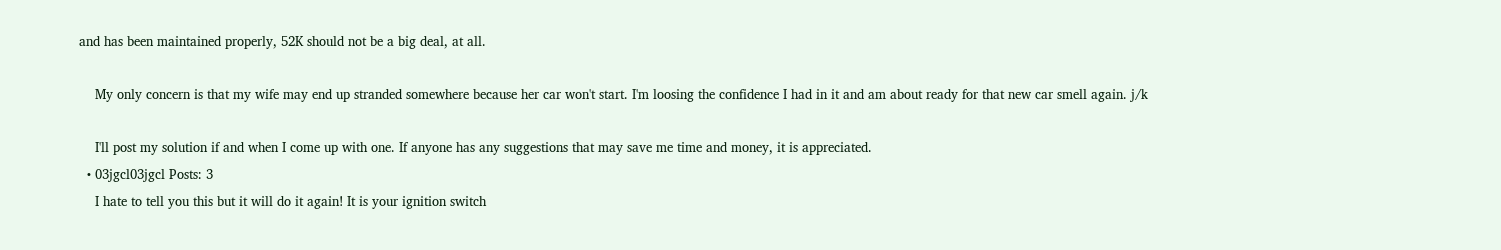and has been maintained properly, 52K should not be a big deal, at all.

    My only concern is that my wife may end up stranded somewhere because her car won't start. I'm loosing the confidence I had in it and am about ready for that new car smell again. j/k

    I'll post my solution if and when I come up with one. If anyone has any suggestions that may save me time and money, it is appreciated.
  • 03jgcl03jgcl Posts: 3
    I hate to tell you this but it will do it again! It is your ignition switch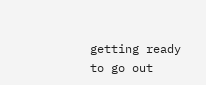getting ready to go out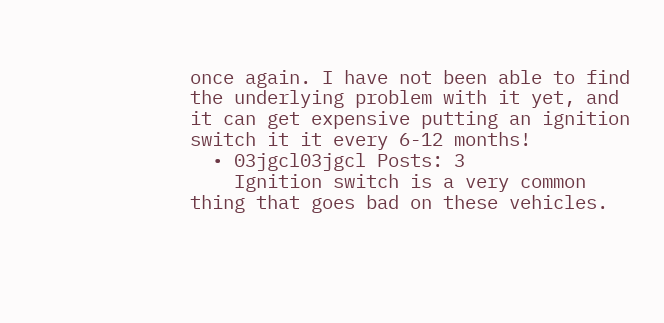once again. I have not been able to find the underlying problem with it yet, and it can get expensive putting an ignition switch it it every 6-12 months!
  • 03jgcl03jgcl Posts: 3
    Ignition switch is a very common thing that goes bad on these vehicles.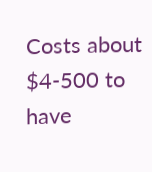Costs about $4-500 to have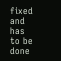fixed and has to be done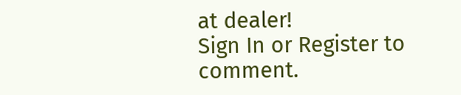at dealer!
Sign In or Register to comment.